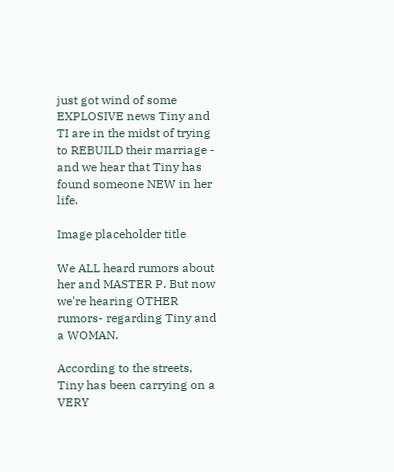just got wind of some EXPLOSIVE news Tiny and TI are in the midst of trying to REBUILD their marriage - and we hear that Tiny has found someone NEW in her life.

Image placeholder title

We ALL heard rumors about her and MASTER P. But now we're hearing OTHER rumors- regarding Tiny and a WOMAN.

According to the streets, Tiny has been carrying on a VERY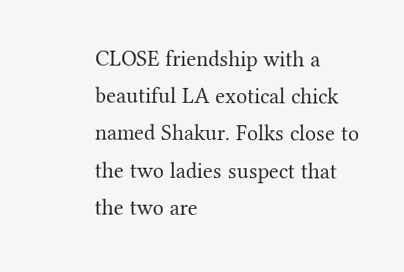CLOSE friendship with a beautiful LA exotical chick named Shakur. Folks close to the two ladies suspect that the two are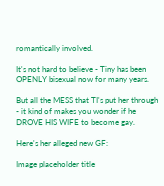romantically involved.

It's not hard to believe - Tiny has been OPENLY bisexual now for many years.

But all the MESS that TI's put her through - it kind of makes you wonder if he DROVE HIS WIFE to become gay.

Here's her alleged new GF:

Image placeholder title